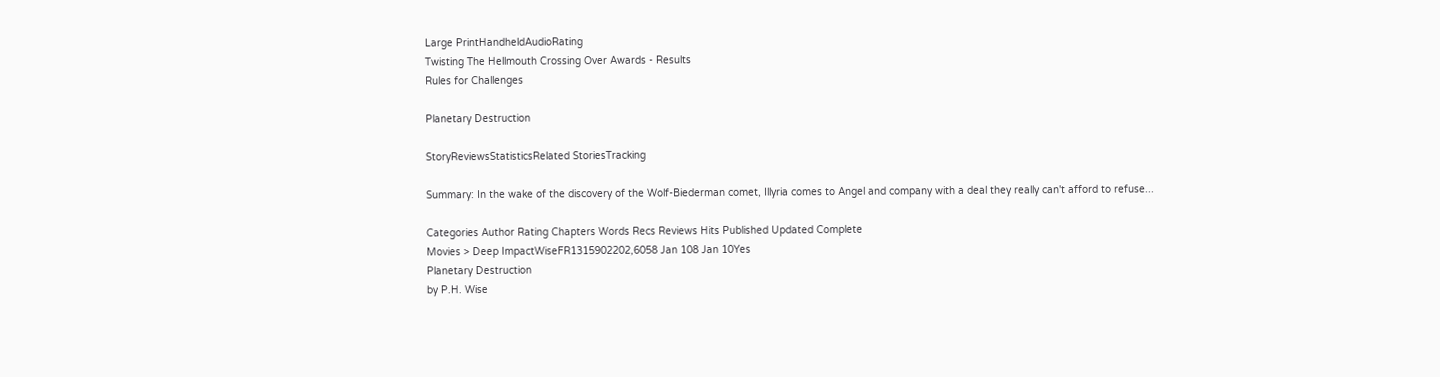Large PrintHandheldAudioRating
Twisting The Hellmouth Crossing Over Awards - Results
Rules for Challenges

Planetary Destruction

StoryReviewsStatisticsRelated StoriesTracking

Summary: In the wake of the discovery of the Wolf-Biederman comet, Illyria comes to Angel and company with a deal they really can't afford to refuse...

Categories Author Rating Chapters Words Recs Reviews Hits Published Updated Complete
Movies > Deep ImpactWiseFR1315902202,6058 Jan 108 Jan 10Yes
Planetary Destruction
by P.H. Wise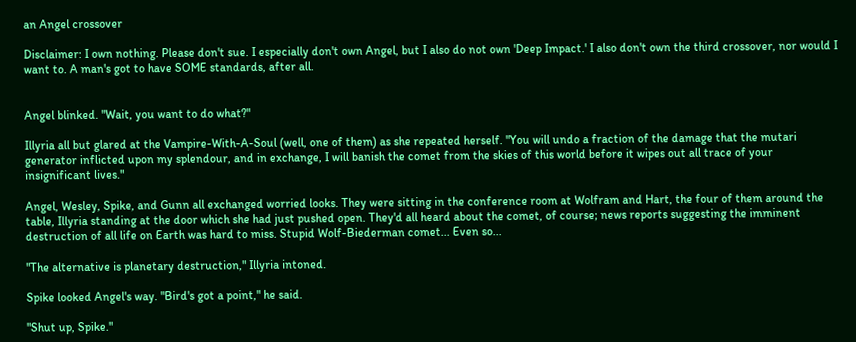an Angel crossover

Disclaimer: I own nothing. Please don't sue. I especially don't own Angel, but I also do not own 'Deep Impact.' I also don't own the third crossover, nor would I want to. A man's got to have SOME standards, after all.


Angel blinked. "Wait, you want to do what?"

Illyria all but glared at the Vampire-With-A-Soul (well, one of them) as she repeated herself. "You will undo a fraction of the damage that the mutari generator inflicted upon my splendour, and in exchange, I will banish the comet from the skies of this world before it wipes out all trace of your insignificant lives."

Angel, Wesley, Spike, and Gunn all exchanged worried looks. They were sitting in the conference room at Wolfram and Hart, the four of them around the table, Illyria standing at the door which she had just pushed open. They'd all heard about the comet, of course; news reports suggesting the imminent destruction of all life on Earth was hard to miss. Stupid Wolf-Biederman comet... Even so...

"The alternative is planetary destruction," Illyria intoned.

Spike looked Angel's way. "Bird's got a point," he said.

"Shut up, Spike."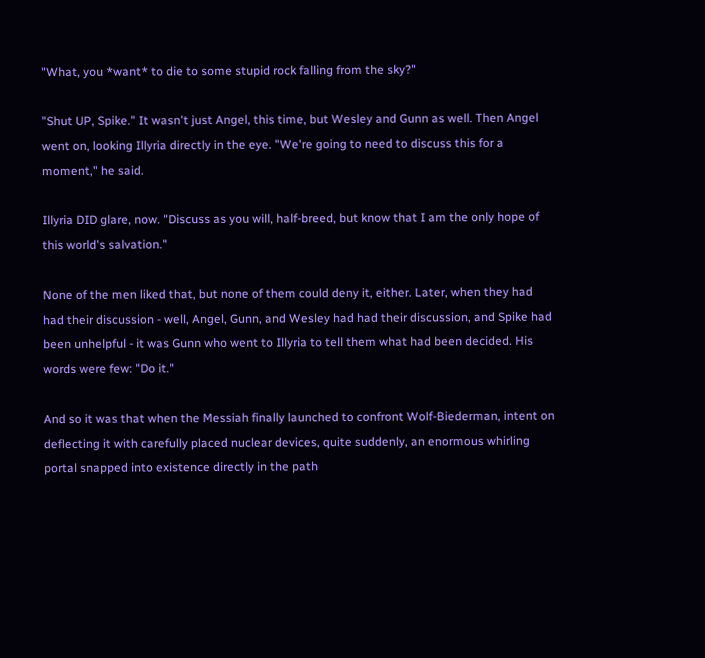"What, you *want* to die to some stupid rock falling from the sky?"

"Shut UP, Spike." It wasn't just Angel, this time, but Wesley and Gunn as well. Then Angel went on, looking Illyria directly in the eye. "We're going to need to discuss this for a moment," he said.

Illyria DID glare, now. "Discuss as you will, half-breed, but know that I am the only hope of this world's salvation."

None of the men liked that, but none of them could deny it, either. Later, when they had had their discussion - well, Angel, Gunn, and Wesley had had their discussion, and Spike had been unhelpful - it was Gunn who went to Illyria to tell them what had been decided. His words were few: "Do it."

And so it was that when the Messiah finally launched to confront Wolf-Biederman, intent on deflecting it with carefully placed nuclear devices, quite suddenly, an enormous whirling portal snapped into existence directly in the path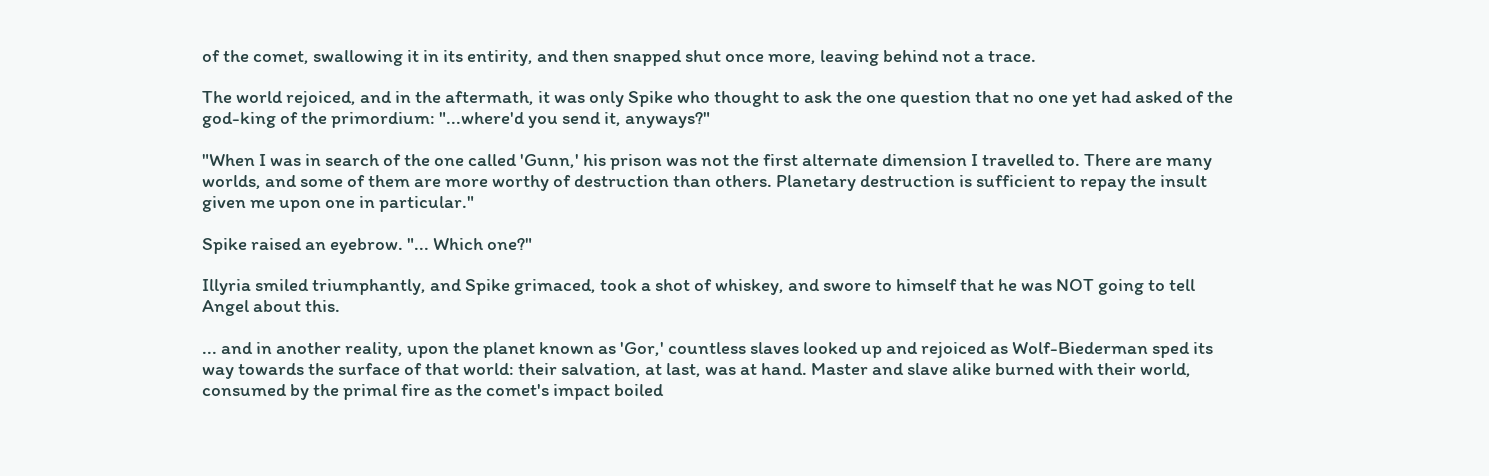of the comet, swallowing it in its entirity, and then snapped shut once more, leaving behind not a trace.

The world rejoiced, and in the aftermath, it was only Spike who thought to ask the one question that no one yet had asked of the god-king of the primordium: "...where'd you send it, anyways?"

"When I was in search of the one called 'Gunn,' his prison was not the first alternate dimension I travelled to. There are many worlds, and some of them are more worthy of destruction than others. Planetary destruction is sufficient to repay the insult given me upon one in particular."

Spike raised an eyebrow. "... Which one?"

Illyria smiled triumphantly, and Spike grimaced, took a shot of whiskey, and swore to himself that he was NOT going to tell Angel about this.

... and in another reality, upon the planet known as 'Gor,' countless slaves looked up and rejoiced as Wolf-Biederman sped its way towards the surface of that world: their salvation, at last, was at hand. Master and slave alike burned with their world, consumed by the primal fire as the comet's impact boiled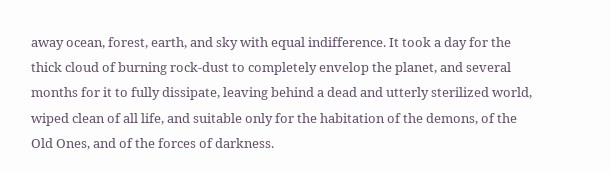away ocean, forest, earth, and sky with equal indifference. It took a day for the thick cloud of burning rock-dust to completely envelop the planet, and several months for it to fully dissipate, leaving behind a dead and utterly sterilized world, wiped clean of all life, and suitable only for the habitation of the demons, of the Old Ones, and of the forces of darkness.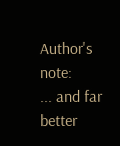Author's note:
... and far better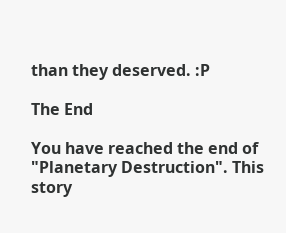than they deserved. :P

The End

You have reached the end of "Planetary Destruction". This story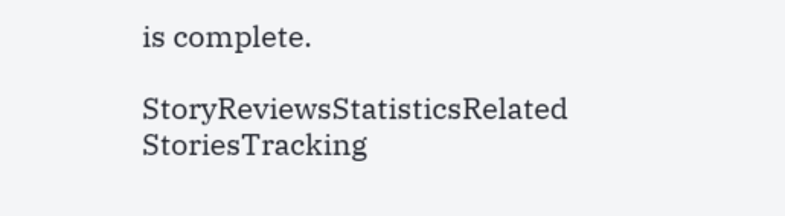is complete.

StoryReviewsStatisticsRelated StoriesTracking